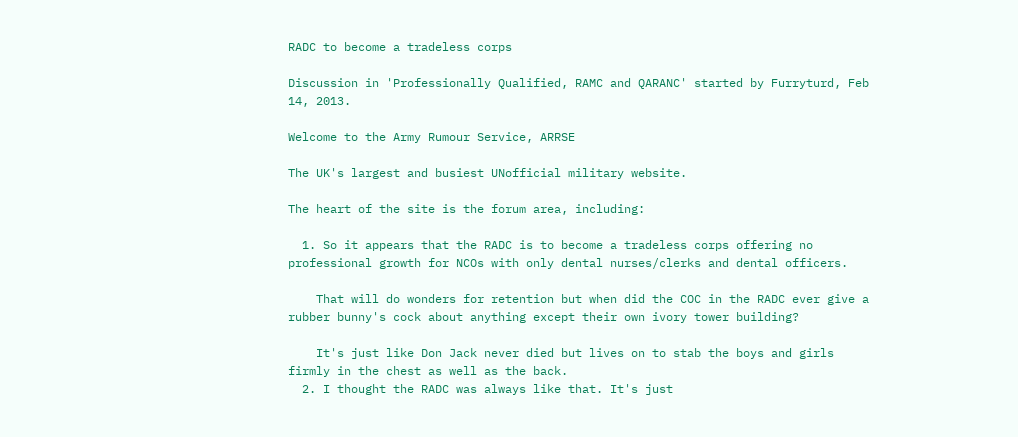RADC to become a tradeless corps

Discussion in 'Professionally Qualified, RAMC and QARANC' started by Furryturd, Feb 14, 2013.

Welcome to the Army Rumour Service, ARRSE

The UK's largest and busiest UNofficial military website.

The heart of the site is the forum area, including:

  1. So it appears that the RADC is to become a tradeless corps offering no professional growth for NCOs with only dental nurses/clerks and dental officers.

    That will do wonders for retention but when did the COC in the RADC ever give a rubber bunny's cock about anything except their own ivory tower building?

    It's just like Don Jack never died but lives on to stab the boys and girls firmly in the chest as well as the back.
  2. I thought the RADC was always like that. It's just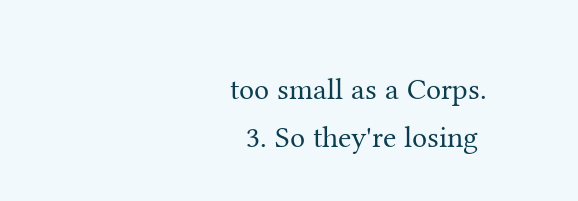too small as a Corps.
  3. So they're losing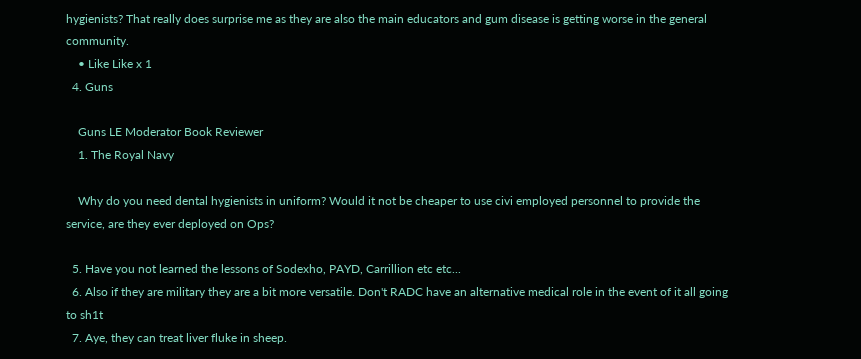hygienists? That really does surprise me as they are also the main educators and gum disease is getting worse in the general community.
    • Like Like x 1
  4. Guns

    Guns LE Moderator Book Reviewer
    1. The Royal Navy

    Why do you need dental hygienists in uniform? Would it not be cheaper to use civi employed personnel to provide the service, are they ever deployed on Ops?

  5. Have you not learned the lessons of Sodexho, PAYD, Carrillion etc etc...
  6. Also if they are military they are a bit more versatile. Don't RADC have an alternative medical role in the event of it all going to sh1t
  7. Aye, they can treat liver fluke in sheep.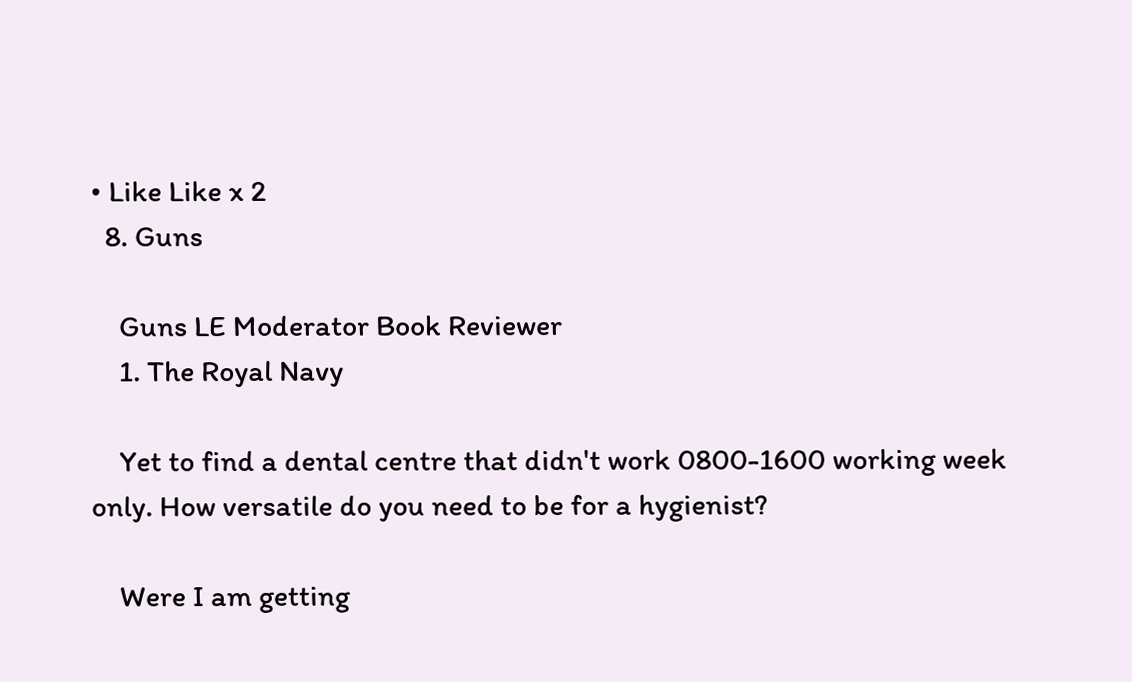• Like Like x 2
  8. Guns

    Guns LE Moderator Book Reviewer
    1. The Royal Navy

    Yet to find a dental centre that didn't work 0800-1600 working week only. How versatile do you need to be for a hygienist?

    Were I am getting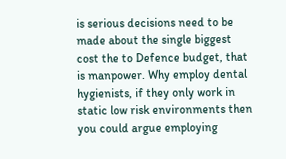is serious decisions need to be made about the single biggest cost the to Defence budget, that is manpower. Why employ dental hygienists, if they only work in static low risk environments then you could argue employing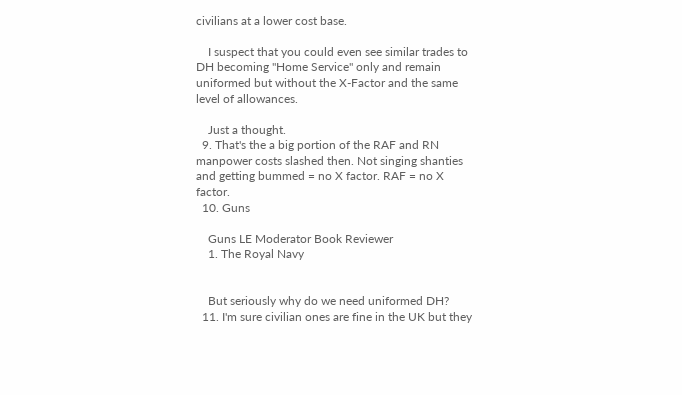civilians at a lower cost base.

    I suspect that you could even see similar trades to DH becoming "Home Service" only and remain uniformed but without the X-Factor and the same level of allowances.

    Just a thought.
  9. That's the a big portion of the RAF and RN manpower costs slashed then. Not singing shanties and getting bummed = no X factor. RAF = no X factor.
  10. Guns

    Guns LE Moderator Book Reviewer
    1. The Royal Navy


    But seriously why do we need uniformed DH?
  11. I'm sure civilian ones are fine in the UK but they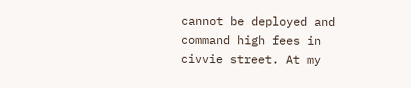cannot be deployed and command high fees in civvie street. At my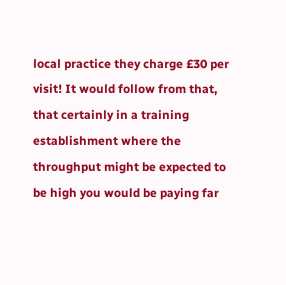local practice they charge £30 per visit! It would follow from that, that certainly in a training establishment where the throughput might be expected to be high you would be paying far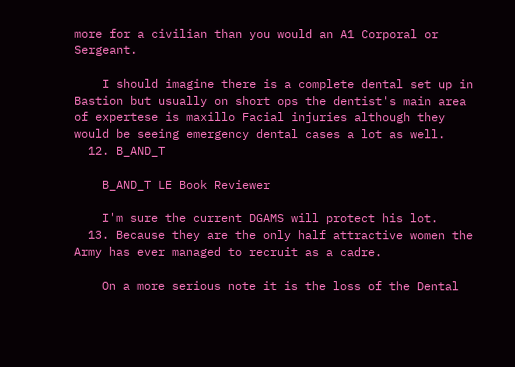more for a civilian than you would an A1 Corporal or Sergeant.

    I should imagine there is a complete dental set up in Bastion but usually on short ops the dentist's main area of expertese is maxillo Facial injuries although they would be seeing emergency dental cases a lot as well.
  12. B_AND_T

    B_AND_T LE Book Reviewer

    I'm sure the current DGAMS will protect his lot.
  13. Because they are the only half attractive women the Army has ever managed to recruit as a cadre.

    On a more serious note it is the loss of the Dental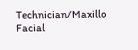Technician/Maxillo Facial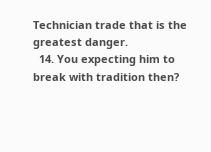Technician trade that is the greatest danger.
  14. You expecting him to break with tradition then?